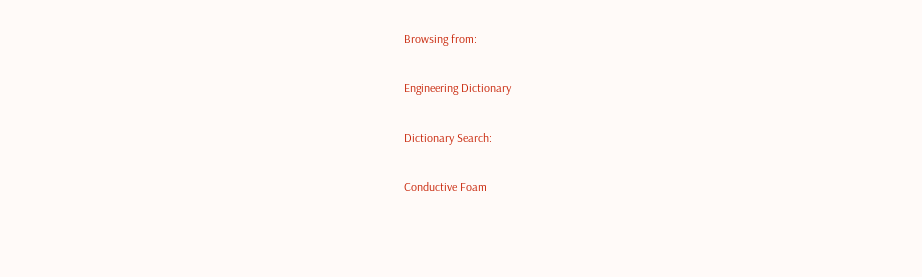Browsing from:

Engineering Dictionary

Dictionary Search:

Conductive Foam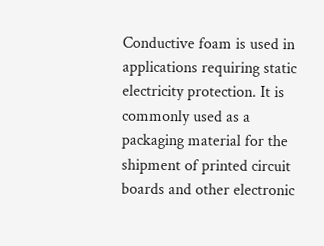Conductive foam is used in applications requiring static electricity protection. It is commonly used as a packaging material for the shipment of printed circuit boards and other electronic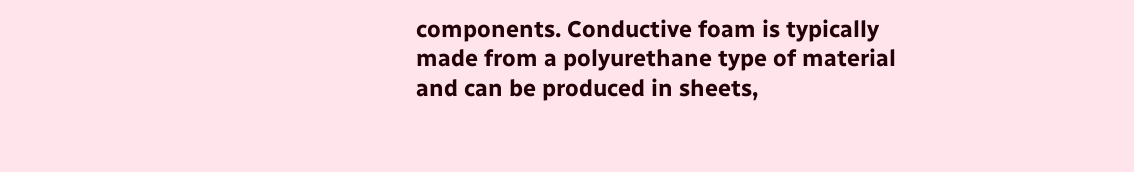components. Conductive foam is typically made from a polyurethane type of material and can be produced in sheets,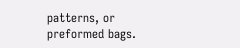patterns, or preformed bags.